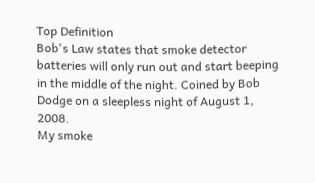Top Definition
Bob's Law states that smoke detector batteries will only run out and start beeping in the middle of the night. Coined by Bob Dodge on a sleepless night of August 1, 2008.
My smoke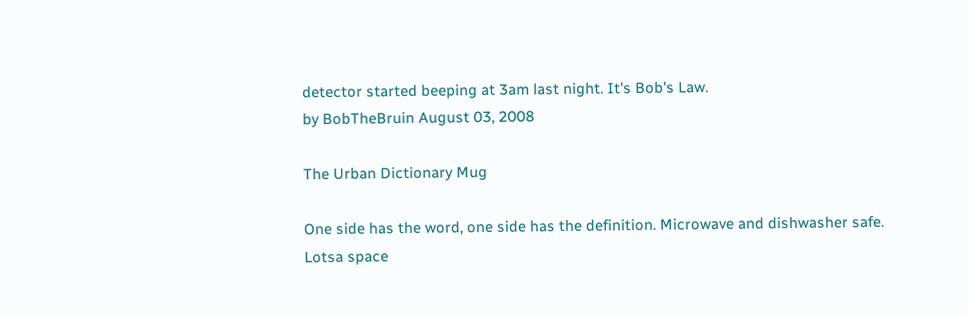detector started beeping at 3am last night. It's Bob's Law.
by BobTheBruin August 03, 2008

The Urban Dictionary Mug

One side has the word, one side has the definition. Microwave and dishwasher safe. Lotsa space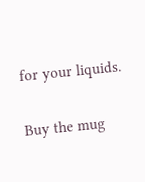for your liquids.

Buy the mug